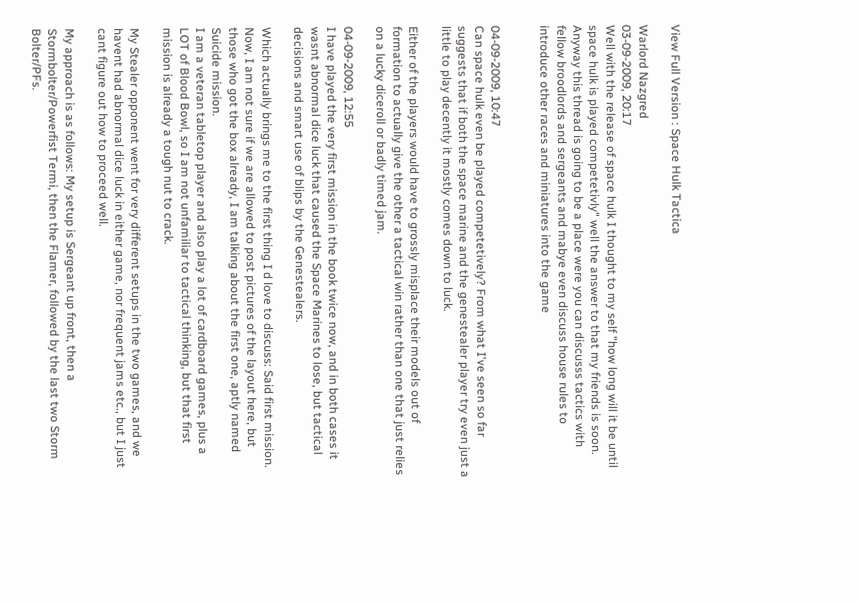View Full Version : Space Hulk Tactica

Warlord Nazgred
03-09-2009, 20:17
Well with the release of space hulk I thought to my self "how long will it be until space hulk is played competetivly" well the answer to that my friends is soon. Anyway this thread is going to be a place were you can discusss tactics with fellow broodlords and sergeants and mabye even discuss house rules to introduce other races and miniatures into the game


04-09-2009, 10:47
Can space hulk even be played competetively? From what I've seen so far suggests that if both the space marine and the genestealer player try even just a little to play decently it mostly comes down to luck.

Either of the players would have to grossly misplace their models out of formation to actually give the other a tactical win rather than one that just relies on a lucky diceroll or badly timed jam.

04-09-2009, 12:55
I have played the very first mission in the book twice now, and in both cases it wasnt abnormal dice luck that caused the Space Marines to lose, but tactical decisions and smart use of blips by the Genestealers.

Which actually brings me to the first thing I d love to discuss: Said first mission. Now, I am not sure if we are allowed to post pictures of the layout here, but those who got the box already, I am talking about the first one, aptly named Suicide mission.
I am a veteran tabletop player and also play a lot of cardboard games, plus a LOT of Blood Bowl, so I am not unfamiliar to tactical thinking, but that first mission is already a tough nut to crack.

My Stealer opponent went for very different setups in the two games, and we havent had abnormal dice luck in either game, nor frequent jams etc., but I just cant figure out how to proceed well.

My approach is as follows: My setup is Sergeant up front, then a Stormbolter/Powerfist Termi, then the Flamer, followed by the last two Storm Bolter/PFs.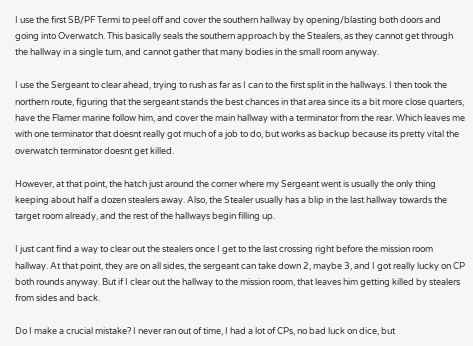I use the first SB/PF Termi to peel off and cover the southern hallway by opening/blasting both doors and going into Overwatch. This basically seals the southern approach by the Stealers, as they cannot get through the hallway in a single turn, and cannot gather that many bodies in the small room anyway.

I use the Sergeant to clear ahead, trying to rush as far as I can to the first split in the hallways. I then took the northern route, figuring that the sergeant stands the best chances in that area since its a bit more close quarters, have the Flamer marine follow him, and cover the main hallway with a terminator from the rear. Which leaves me with one terminator that doesnt really got much of a job to do, but works as backup because its pretty vital the overwatch terminator doesnt get killed.

However, at that point, the hatch just around the corner where my Sergeant went is usually the only thing keeping about half a dozen stealers away. Also, the Stealer usually has a blip in the last hallway towards the target room already, and the rest of the hallways begin filling up.

I just cant find a way to clear out the stealers once I get to the last crossing right before the mission room hallway. At that point, they are on all sides, the sergeant can take down 2, maybe 3, and I got really lucky on CP both rounds anyway. But if I clear out the hallway to the mission room, that leaves him getting killed by stealers from sides and back.

Do I make a crucial mistake? I never ran out of time, I had a lot of CPs, no bad luck on dice, but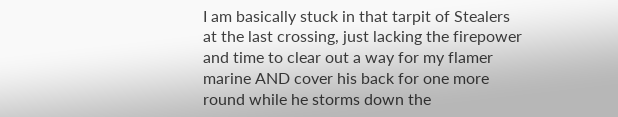I am basically stuck in that tarpit of Stealers at the last crossing, just lacking the firepower and time to clear out a way for my flamer marine AND cover his back for one more round while he storms down the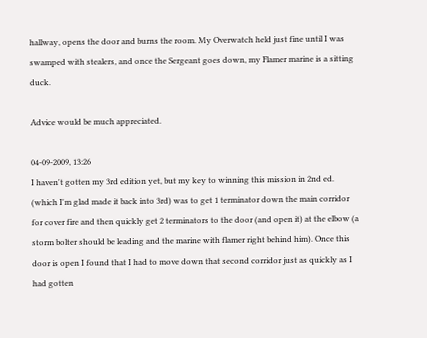hallway, opens the door and burns the room. My Overwatch held just fine until I was swamped with stealers, and once the Sergeant goes down, my Flamer marine is a sitting duck.

Advice would be much appreciated.

04-09-2009, 13:26
I haven't gotten my 3rd edition yet, but my key to winning this mission in 2nd ed. (which I'm glad made it back into 3rd) was to get 1 terminator down the main corridor for cover fire and then quickly get 2 terminators to the door (and open it) at the elbow (a storm bolter should be leading and the marine with flamer right behind him). Once this door is open I found that I had to move down that second corridor just as quickly as I had gotten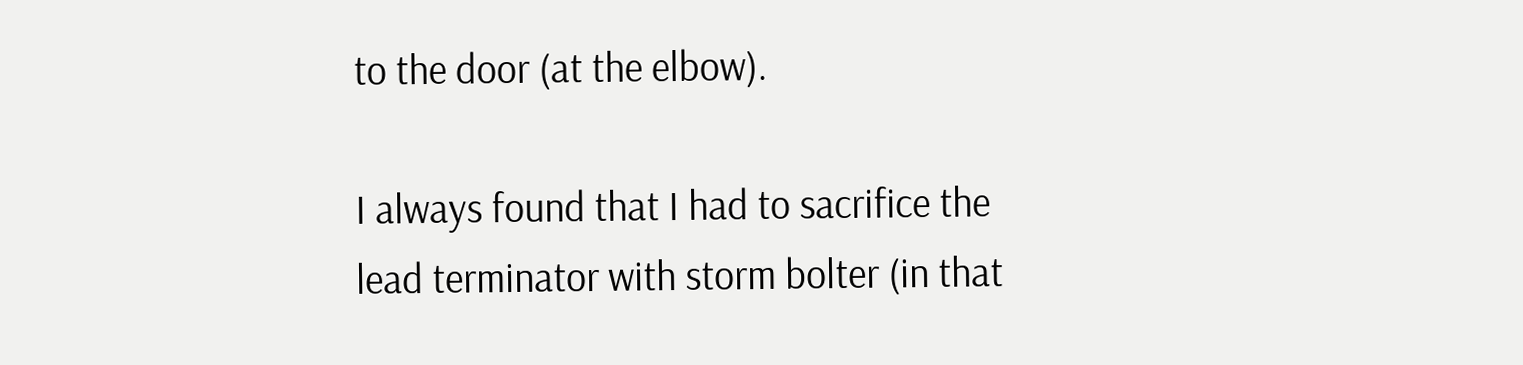to the door (at the elbow).

I always found that I had to sacrifice the lead terminator with storm bolter (in that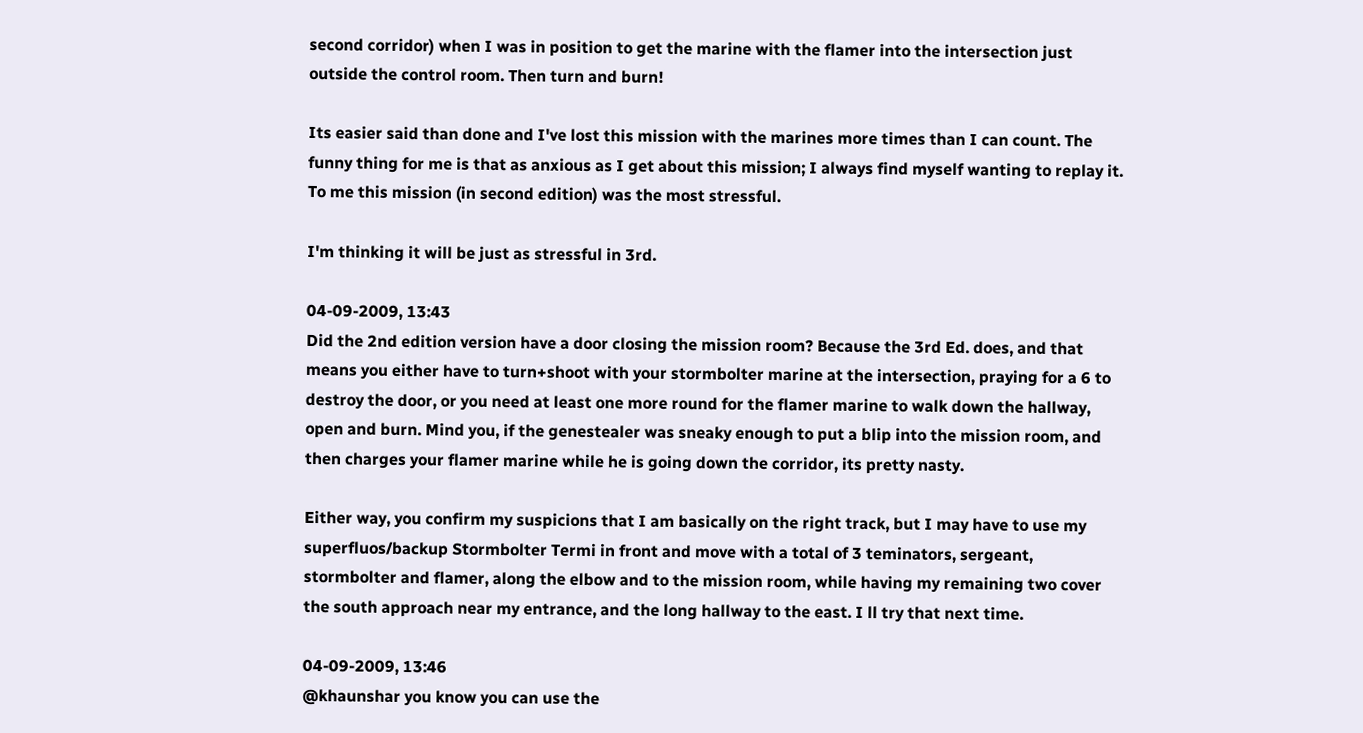second corridor) when I was in position to get the marine with the flamer into the intersection just outside the control room. Then turn and burn!

Its easier said than done and I've lost this mission with the marines more times than I can count. The funny thing for me is that as anxious as I get about this mission; I always find myself wanting to replay it. To me this mission (in second edition) was the most stressful.

I'm thinking it will be just as stressful in 3rd.

04-09-2009, 13:43
Did the 2nd edition version have a door closing the mission room? Because the 3rd Ed. does, and that means you either have to turn+shoot with your stormbolter marine at the intersection, praying for a 6 to destroy the door, or you need at least one more round for the flamer marine to walk down the hallway, open and burn. Mind you, if the genestealer was sneaky enough to put a blip into the mission room, and then charges your flamer marine while he is going down the corridor, its pretty nasty.

Either way, you confirm my suspicions that I am basically on the right track, but I may have to use my superfluos/backup Stormbolter Termi in front and move with a total of 3 teminators, sergeant, stormbolter and flamer, along the elbow and to the mission room, while having my remaining two cover the south approach near my entrance, and the long hallway to the east. I ll try that next time.

04-09-2009, 13:46
@khaunshar you know you can use the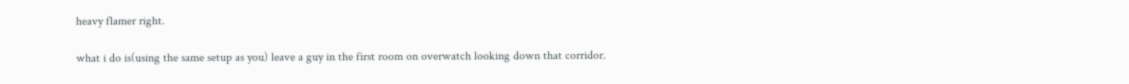heavy flamer right.

what i do is(using the same setup as you) leave a guy in the first room on overwatch looking down that corridor.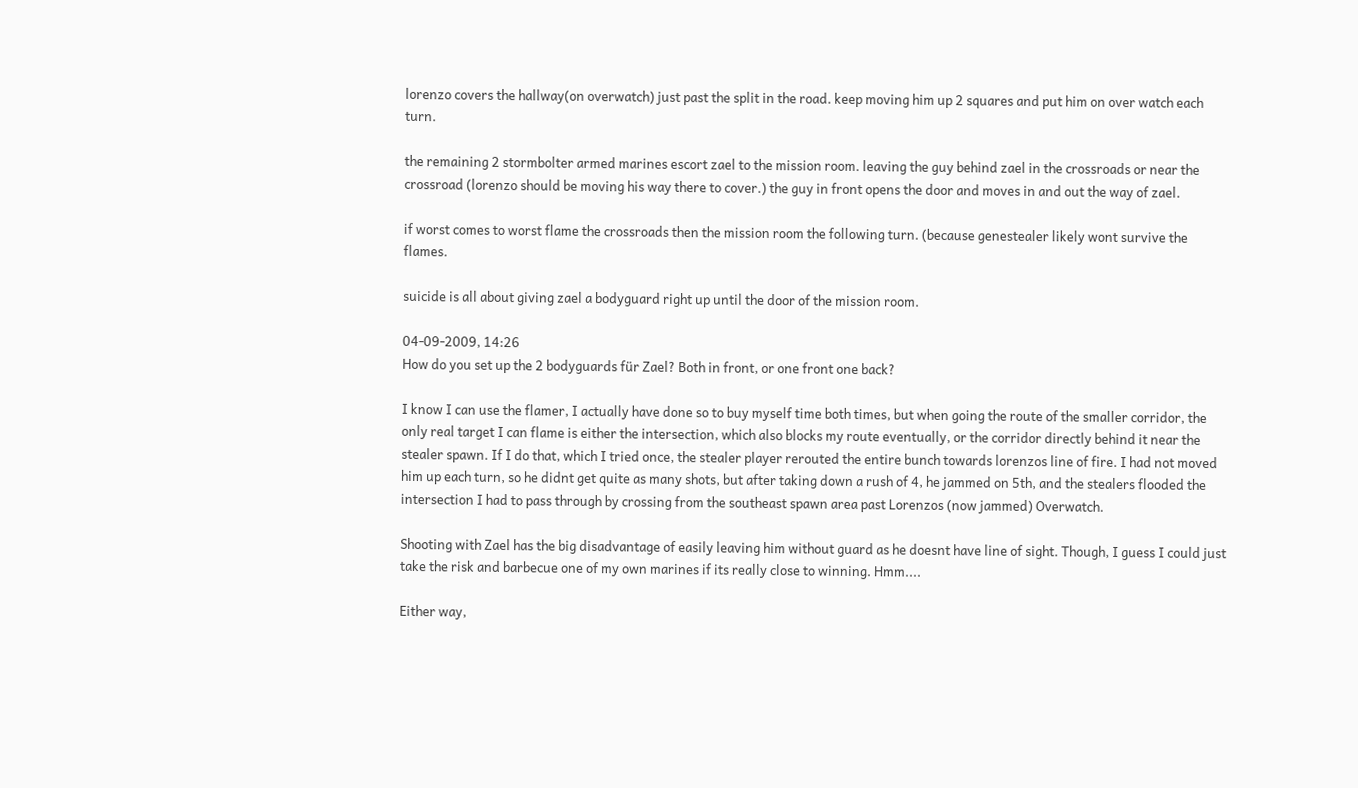lorenzo covers the hallway(on overwatch) just past the split in the road. keep moving him up 2 squares and put him on over watch each turn.

the remaining 2 stormbolter armed marines escort zael to the mission room. leaving the guy behind zael in the crossroads or near the crossroad (lorenzo should be moving his way there to cover.) the guy in front opens the door and moves in and out the way of zael.

if worst comes to worst flame the crossroads then the mission room the following turn. (because genestealer likely wont survive the flames.

suicide is all about giving zael a bodyguard right up until the door of the mission room.

04-09-2009, 14:26
How do you set up the 2 bodyguards für Zael? Both in front, or one front one back?

I know I can use the flamer, I actually have done so to buy myself time both times, but when going the route of the smaller corridor, the only real target I can flame is either the intersection, which also blocks my route eventually, or the corridor directly behind it near the stealer spawn. If I do that, which I tried once, the stealer player rerouted the entire bunch towards lorenzos line of fire. I had not moved him up each turn, so he didnt get quite as many shots, but after taking down a rush of 4, he jammed on 5th, and the stealers flooded the intersection I had to pass through by crossing from the southeast spawn area past Lorenzos (now jammed) Overwatch.

Shooting with Zael has the big disadvantage of easily leaving him without guard as he doesnt have line of sight. Though, I guess I could just take the risk and barbecue one of my own marines if its really close to winning. Hmm....

Either way,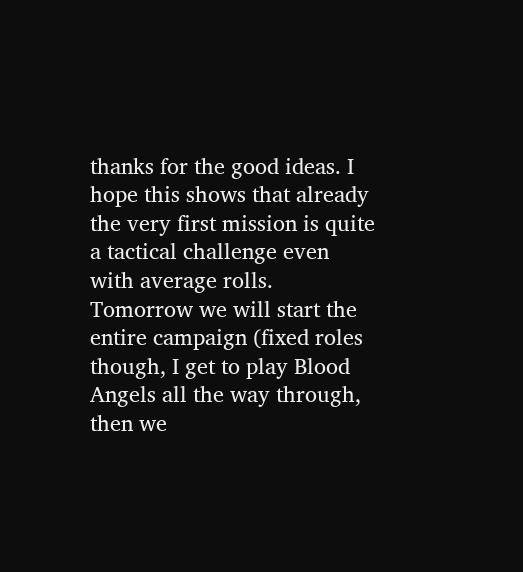thanks for the good ideas. I hope this shows that already the very first mission is quite a tactical challenge even with average rolls. Tomorrow we will start the entire campaign (fixed roles though, I get to play Blood Angels all the way through, then we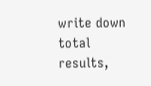write down total results,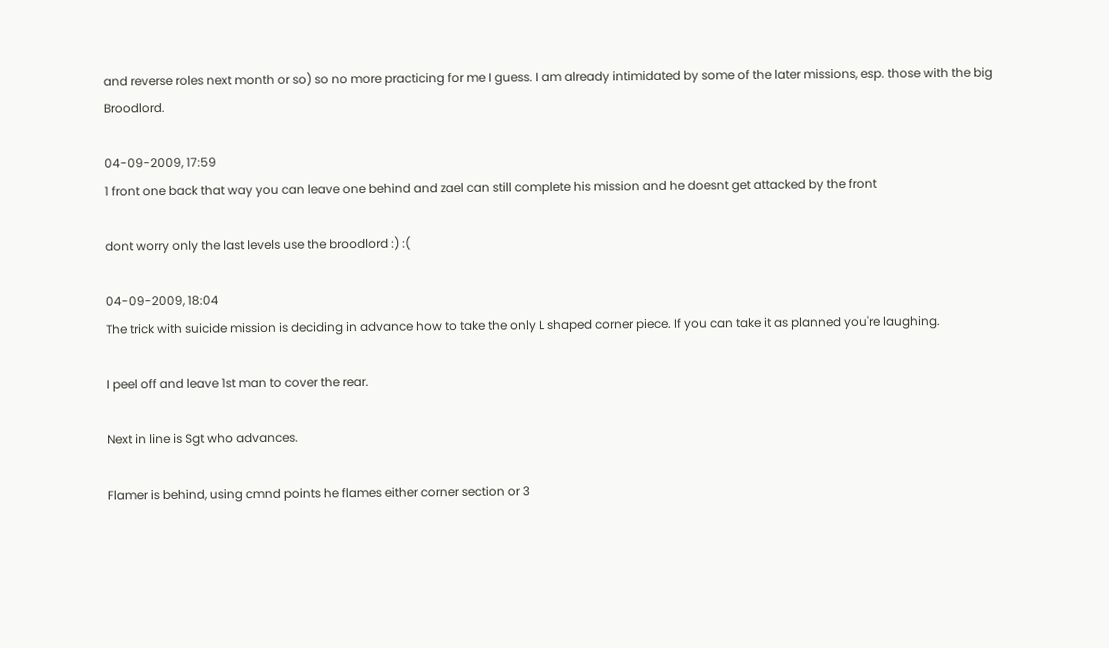and reverse roles next month or so) so no more practicing for me I guess. I am already intimidated by some of the later missions, esp. those with the big Broodlord.

04-09-2009, 17:59
1 front one back that way you can leave one behind and zael can still complete his mission and he doesnt get attacked by the front

dont worry only the last levels use the broodlord :) :(

04-09-2009, 18:04
The trick with suicide mission is deciding in advance how to take the only L shaped corner piece. If you can take it as planned you're laughing.

I peel off and leave 1st man to cover the rear.

Next in line is Sgt who advances.

Flamer is behind, using cmnd points he flames either corner section or 3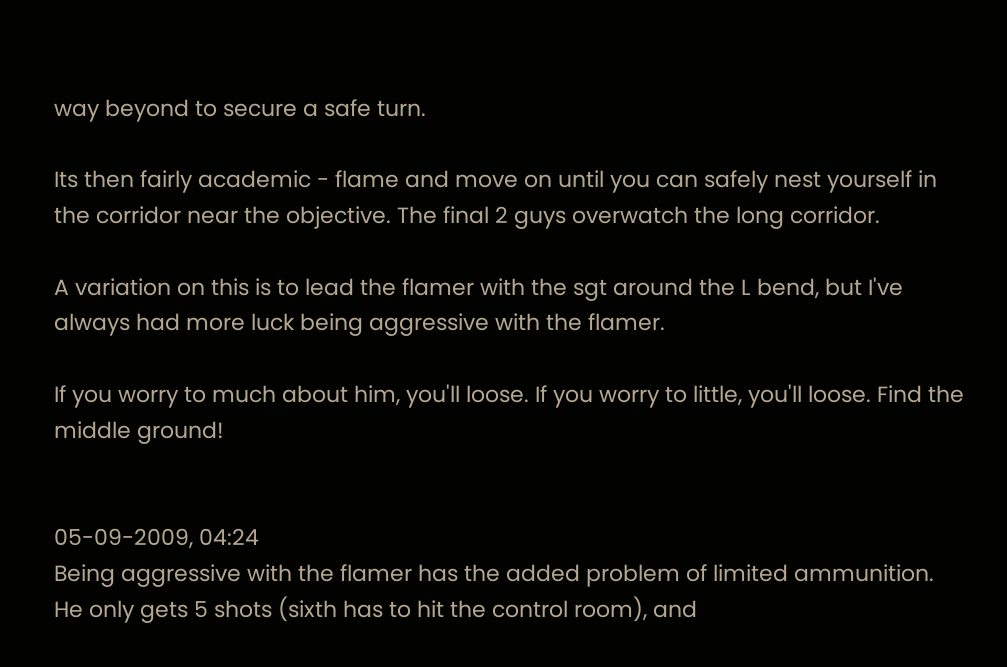way beyond to secure a safe turn.

Its then fairly academic - flame and move on until you can safely nest yourself in the corridor near the objective. The final 2 guys overwatch the long corridor.

A variation on this is to lead the flamer with the sgt around the L bend, but I've always had more luck being aggressive with the flamer.

If you worry to much about him, you'll loose. If you worry to little, you'll loose. Find the middle ground!


05-09-2009, 04:24
Being aggressive with the flamer has the added problem of limited ammunition. He only gets 5 shots (sixth has to hit the control room), and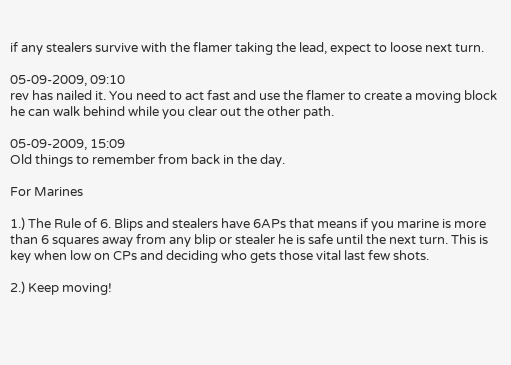if any stealers survive with the flamer taking the lead, expect to loose next turn.

05-09-2009, 09:10
rev has nailed it. You need to act fast and use the flamer to create a moving block he can walk behind while you clear out the other path.

05-09-2009, 15:09
Old things to remember from back in the day.

For Marines

1.) The Rule of 6. Blips and stealers have 6APs that means if you marine is more than 6 squares away from any blip or stealer he is safe until the next turn. This is key when low on CPs and deciding who gets those vital last few shots.

2.) Keep moving!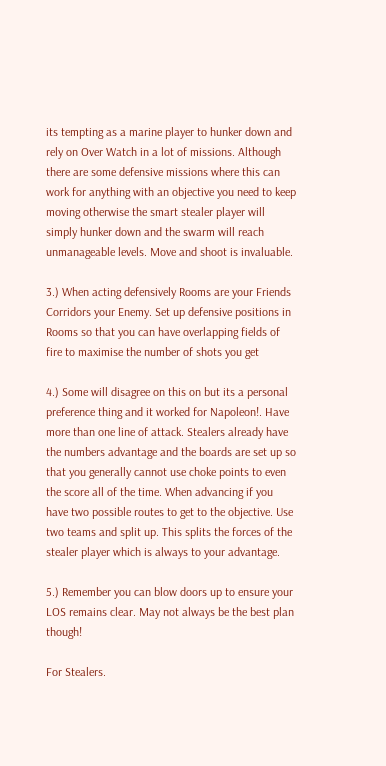its tempting as a marine player to hunker down and rely on Over Watch in a lot of missions. Although there are some defensive missions where this can work for anything with an objective you need to keep moving otherwise the smart stealer player will simply hunker down and the swarm will reach unmanageable levels. Move and shoot is invaluable.

3.) When acting defensively Rooms are your Friends Corridors your Enemy. Set up defensive positions in Rooms so that you can have overlapping fields of fire to maximise the number of shots you get

4.) Some will disagree on this on but its a personal preference thing and it worked for Napoleon!. Have more than one line of attack. Stealers already have the numbers advantage and the boards are set up so that you generally cannot use choke points to even the score all of the time. When advancing if you have two possible routes to get to the objective. Use two teams and split up. This splits the forces of the stealer player which is always to your advantage.

5.) Remember you can blow doors up to ensure your LOS remains clear. May not always be the best plan though!

For Stealers.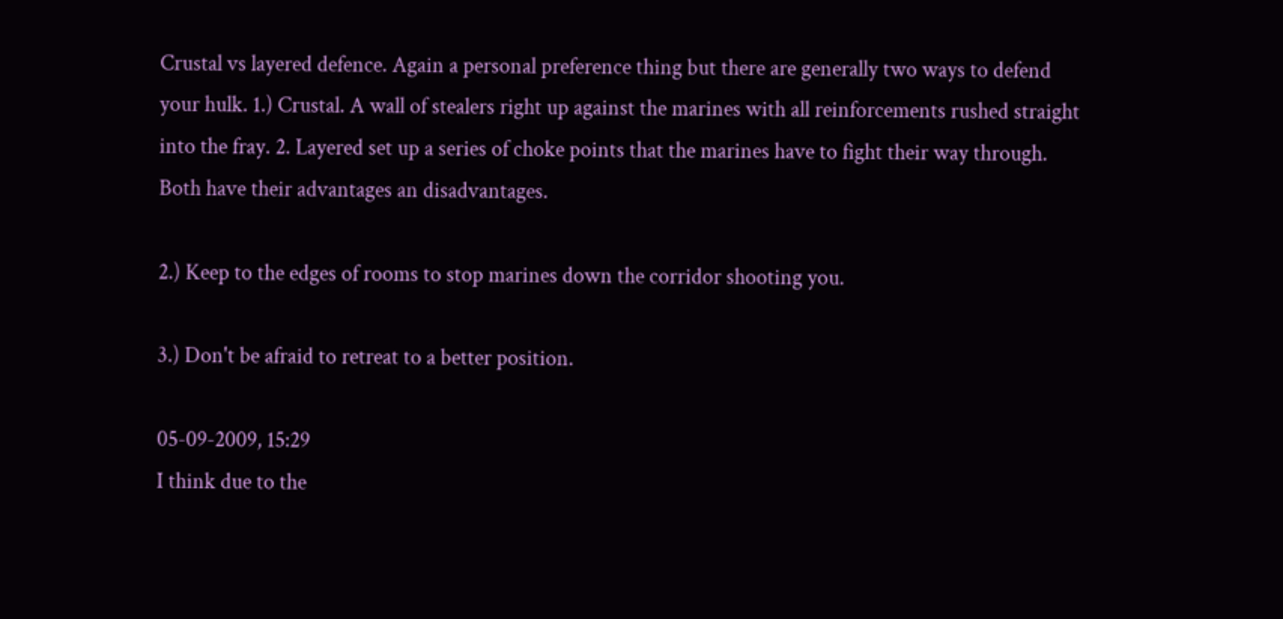Crustal vs layered defence. Again a personal preference thing but there are generally two ways to defend your hulk. 1.) Crustal. A wall of stealers right up against the marines with all reinforcements rushed straight into the fray. 2. Layered set up a series of choke points that the marines have to fight their way through. Both have their advantages an disadvantages.

2.) Keep to the edges of rooms to stop marines down the corridor shooting you.

3.) Don't be afraid to retreat to a better position.

05-09-2009, 15:29
I think due to the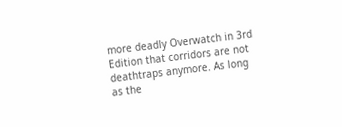more deadly Overwatch in 3rd Edition that corridors are not deathtraps anymore. As long as the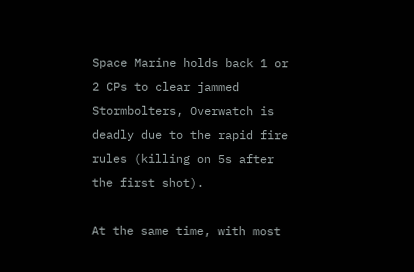Space Marine holds back 1 or 2 CPs to clear jammed Stormbolters, Overwatch is deadly due to the rapid fire rules (killing on 5s after the first shot).

At the same time, with most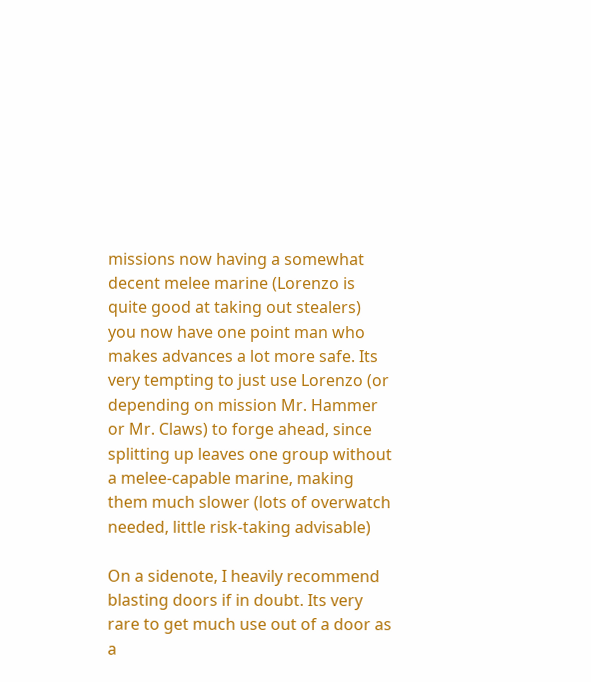missions now having a somewhat decent melee marine (Lorenzo is quite good at taking out stealers) you now have one point man who makes advances a lot more safe. Its very tempting to just use Lorenzo (or depending on mission Mr. Hammer or Mr. Claws) to forge ahead, since splitting up leaves one group without a melee-capable marine, making them much slower (lots of overwatch needed, little risk-taking advisable)

On a sidenote, I heavily recommend blasting doors if in doubt. Its very rare to get much use out of a door as a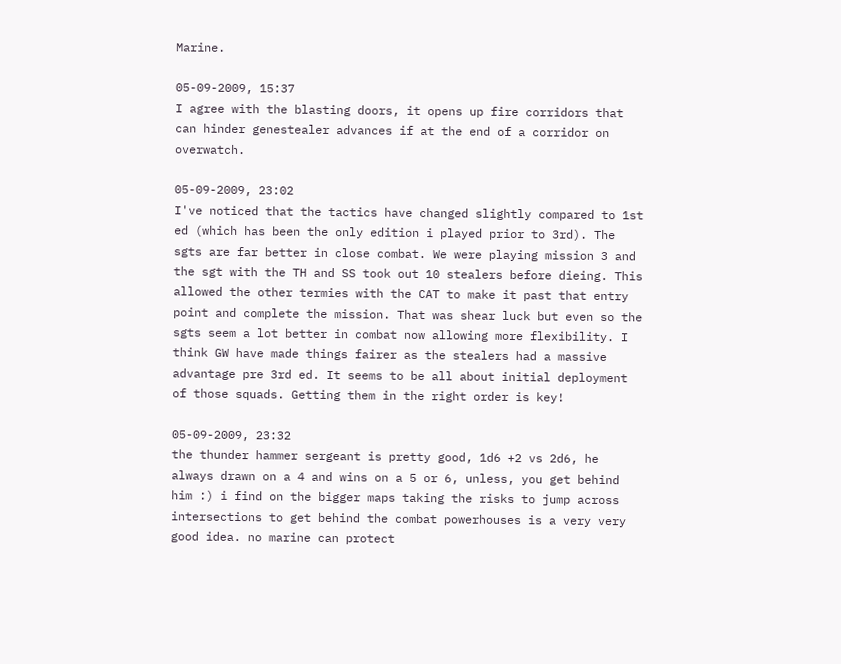Marine.

05-09-2009, 15:37
I agree with the blasting doors, it opens up fire corridors that can hinder genestealer advances if at the end of a corridor on overwatch.

05-09-2009, 23:02
I've noticed that the tactics have changed slightly compared to 1st ed (which has been the only edition i played prior to 3rd). The sgts are far better in close combat. We were playing mission 3 and the sgt with the TH and SS took out 10 stealers before dieing. This allowed the other termies with the CAT to make it past that entry point and complete the mission. That was shear luck but even so the sgts seem a lot better in combat now allowing more flexibility. I think GW have made things fairer as the stealers had a massive advantage pre 3rd ed. It seems to be all about initial deployment of those squads. Getting them in the right order is key!

05-09-2009, 23:32
the thunder hammer sergeant is pretty good, 1d6 +2 vs 2d6, he always drawn on a 4 and wins on a 5 or 6, unless, you get behind him :) i find on the bigger maps taking the risks to jump across intersections to get behind the combat powerhouses is a very very good idea. no marine can protect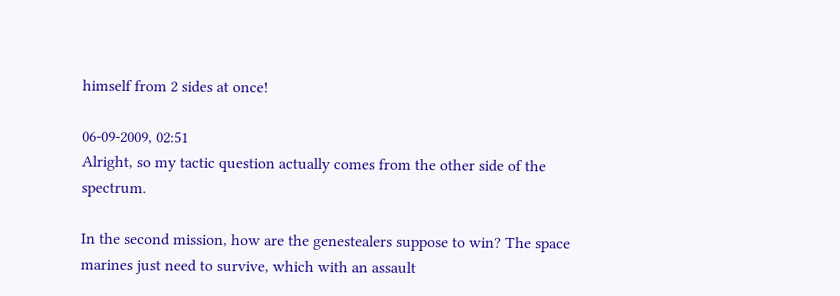himself from 2 sides at once!

06-09-2009, 02:51
Alright, so my tactic question actually comes from the other side of the spectrum.

In the second mission, how are the genestealers suppose to win? The space marines just need to survive, which with an assault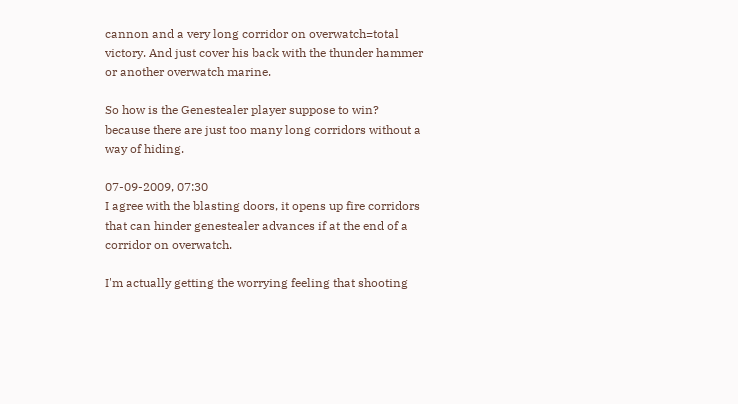cannon and a very long corridor on overwatch=total victory. And just cover his back with the thunder hammer or another overwatch marine.

So how is the Genestealer player suppose to win? because there are just too many long corridors without a way of hiding.

07-09-2009, 07:30
I agree with the blasting doors, it opens up fire corridors that can hinder genestealer advances if at the end of a corridor on overwatch.

I'm actually getting the worrying feeling that shooting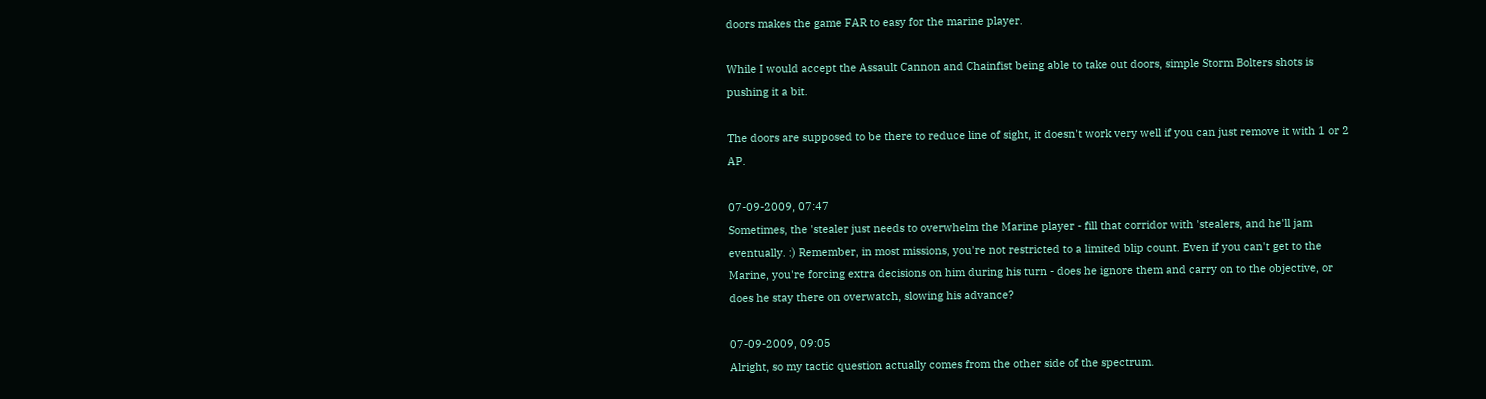doors makes the game FAR to easy for the marine player.

While I would accept the Assault Cannon and Chainfist being able to take out doors, simple Storm Bolters shots is pushing it a bit.

The doors are supposed to be there to reduce line of sight, it doesn't work very well if you can just remove it with 1 or 2 AP.

07-09-2009, 07:47
Sometimes, the 'stealer just needs to overwhelm the Marine player - fill that corridor with 'stealers, and he'll jam eventually. :) Remember, in most missions, you're not restricted to a limited blip count. Even if you can't get to the Marine, you're forcing extra decisions on him during his turn - does he ignore them and carry on to the objective, or does he stay there on overwatch, slowing his advance?

07-09-2009, 09:05
Alright, so my tactic question actually comes from the other side of the spectrum.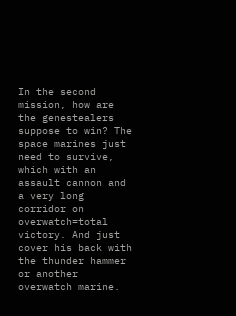In the second mission, how are the genestealers suppose to win? The space marines just need to survive, which with an assault cannon and a very long corridor on overwatch=total victory. And just cover his back with the thunder hammer or another overwatch marine.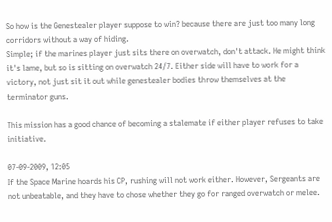So how is the Genestealer player suppose to win? because there are just too many long corridors without a way of hiding.
Simple; if the marines player just sits there on overwatch, don't attack. He might think it's lame, but so is sitting on overwatch 24/7. Either side will have to work for a victory, not just sit it out while genestealer bodies throw themselves at the terminator guns.

This mission has a good chance of becoming a stalemate if either player refuses to take initiative.

07-09-2009, 12:05
If the Space Marine hoards his CP, rushing will not work either. However, Sergeants are not unbeatable, and they have to chose whether they go for ranged overwatch or melee.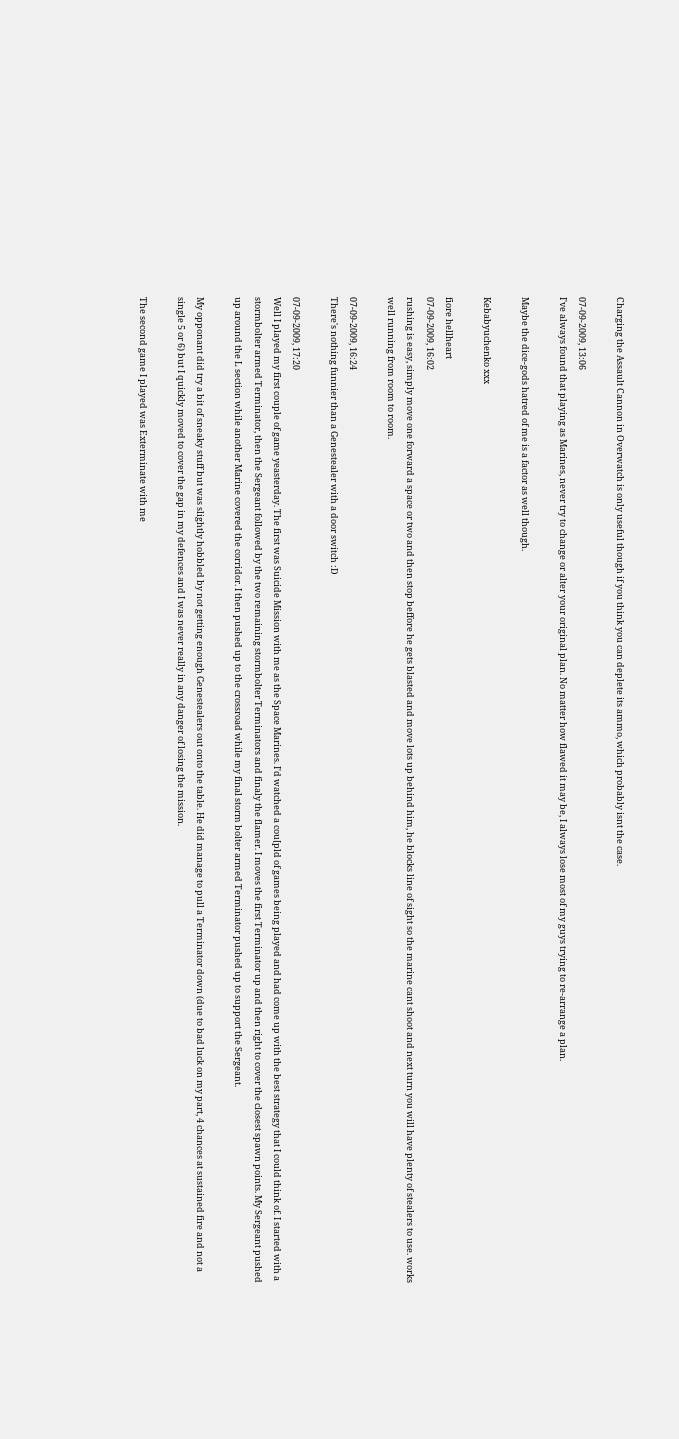Charging the Assault Cannon in Overwatch is only useful though if you think you can deplete its ammo, which probably isnt the case.

07-09-2009, 13:06
I've always found that playing as Marines, never try to change or alter your original plan. No matter how flawed it may be, I always lose most of my guys trying to re-arrange a plan.

Maybe the dice-gods hatred of me is a factor as well though.

Kebabyuchenko xxx

fiore hellheart
07-09-2009, 16:02
rushing is easy, simply move one forward a space or two and then stop beffore he gets blasted and move lots up behind him, he blocks line of sight so the marine cant shoot and next turn you will have plenty of stealers to use. works well running from room to room.

07-09-2009, 16:24
There's nothing funnier than a Genestealer with a door switch :D

07-09-2009, 17:20
Well I played my first couple of game yeasterday. The first was Suicide Mission with me as the Space Marines. I'd watched a cou[pld of games being played and had come up with the best strategy that I could think of. I started with a stormbolter armed Terminator, then the Sergeant followed by the two remaining stormbolter Terminators and finaly the flamer. I moves the first Terminator up and then right to cover the closest spawn points. My Sergeant pushed up around the L section while another Marine covered the corridor. I then pushed up to the crossroad while my final storm bolter armed Terminator pushed up to support the Sergeant.

My opponant did try a bit of sneaky stuff but was slightly hobbled by not getting enough Genestealers out onto the table. He did manage to pull a Terminator down (due to bad luck on my part, 4 chances at sustained fire and not a single 5 or 6) but I quickly moved to cover the gap in my defences and I was never really in any danger of losing the mission.

The second game I played was Exterminate with me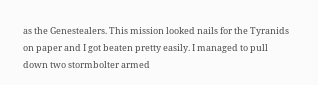as the Genestealers. This mission looked nails for the Tyranids on paper and I got beaten pretty easily. I managed to pull down two stormbolter armed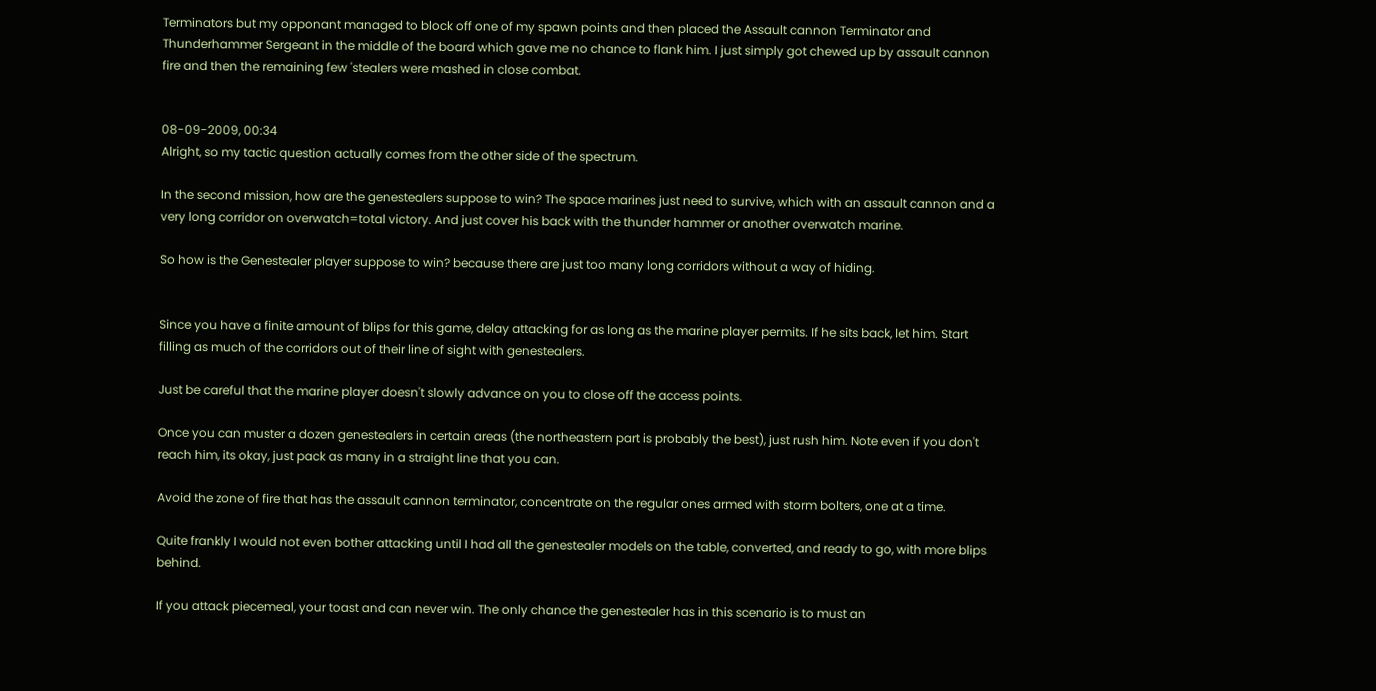Terminators but my opponant managed to block off one of my spawn points and then placed the Assault cannon Terminator and Thunderhammer Sergeant in the middle of the board which gave me no chance to flank him. I just simply got chewed up by assault cannon fire and then the remaining few 'stealers were mashed in close combat.


08-09-2009, 00:34
Alright, so my tactic question actually comes from the other side of the spectrum.

In the second mission, how are the genestealers suppose to win? The space marines just need to survive, which with an assault cannon and a very long corridor on overwatch=total victory. And just cover his back with the thunder hammer or another overwatch marine.

So how is the Genestealer player suppose to win? because there are just too many long corridors without a way of hiding.


Since you have a finite amount of blips for this game, delay attacking for as long as the marine player permits. If he sits back, let him. Start filling as much of the corridors out of their line of sight with genestealers.

Just be careful that the marine player doesn't slowly advance on you to close off the access points.

Once you can muster a dozen genestealers in certain areas (the northeastern part is probably the best), just rush him. Note even if you don't reach him, its okay, just pack as many in a straight line that you can.

Avoid the zone of fire that has the assault cannon terminator, concentrate on the regular ones armed with storm bolters, one at a time.

Quite frankly I would not even bother attacking until I had all the genestealer models on the table, converted, and ready to go, with more blips behind.

If you attack piecemeal, your toast and can never win. The only chance the genestealer has in this scenario is to must an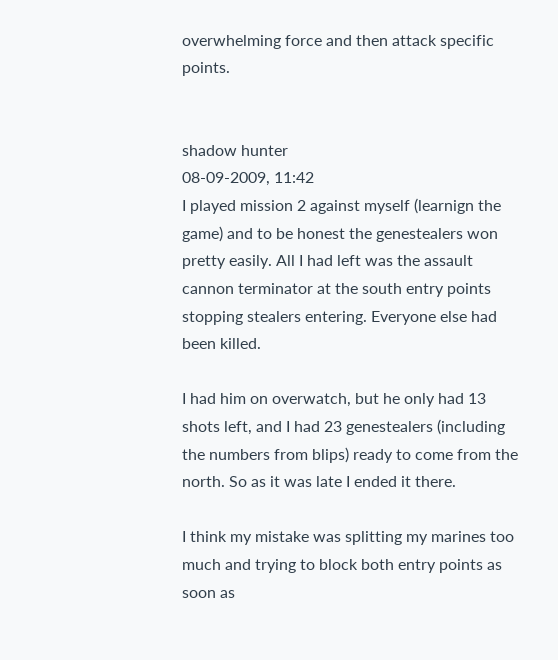overwhelming force and then attack specific points.


shadow hunter
08-09-2009, 11:42
I played mission 2 against myself (learnign the game) and to be honest the genestealers won pretty easily. All I had left was the assault cannon terminator at the south entry points stopping stealers entering. Everyone else had been killed.

I had him on overwatch, but he only had 13 shots left, and I had 23 genestealers (including the numbers from blips) ready to come from the north. So as it was late I ended it there.

I think my mistake was splitting my marines too much and trying to block both entry points as soon as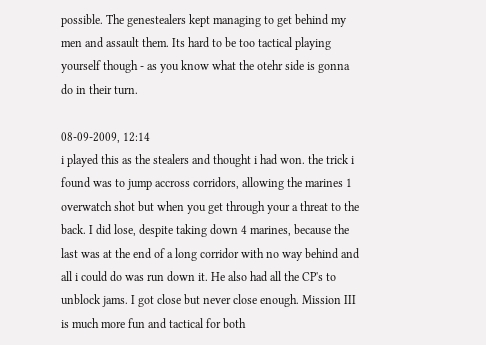possible. The genestealers kept managing to get behind my men and assault them. Its hard to be too tactical playing yourself though - as you know what the otehr side is gonna do in their turn.

08-09-2009, 12:14
i played this as the stealers and thought i had won. the trick i found was to jump accross corridors, allowing the marines 1 overwatch shot but when you get through your a threat to the back. I did lose, despite taking down 4 marines, because the last was at the end of a long corridor with no way behind and all i could do was run down it. He also had all the CP's to unblock jams. I got close but never close enough. Mission III is much more fun and tactical for both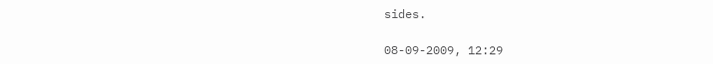sides.

08-09-2009, 12:29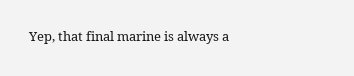Yep, that final marine is always a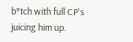b*tch with full CP's juicing him up.